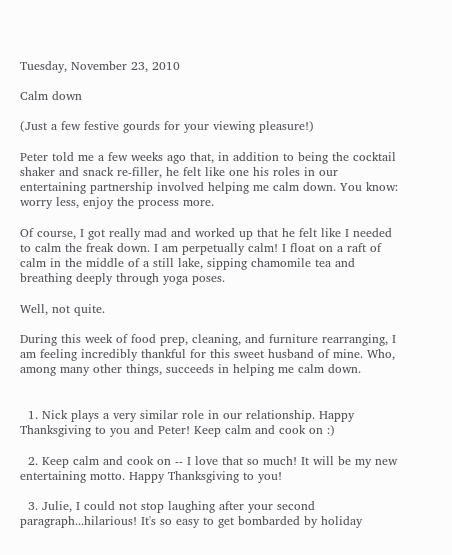Tuesday, November 23, 2010

Calm down

(Just a few festive gourds for your viewing pleasure!)

Peter told me a few weeks ago that, in addition to being the cocktail shaker and snack re-filler, he felt like one his roles in our entertaining partnership involved helping me calm down. You know: worry less, enjoy the process more.

Of course, I got really mad and worked up that he felt like I needed to calm the freak down. I am perpetually calm! I float on a raft of calm in the middle of a still lake, sipping chamomile tea and breathing deeply through yoga poses.

Well, not quite.

During this week of food prep, cleaning, and furniture rearranging, I am feeling incredibly thankful for this sweet husband of mine. Who, among many other things, succeeds in helping me calm down.


  1. Nick plays a very similar role in our relationship. Happy Thanksgiving to you and Peter! Keep calm and cook on :)

  2. Keep calm and cook on -- I love that so much! It will be my new entertaining motto. Happy Thanksgiving to you!

  3. Julie, I could not stop laughing after your second paragraph...hilarious! It's so easy to get bombarded by holiday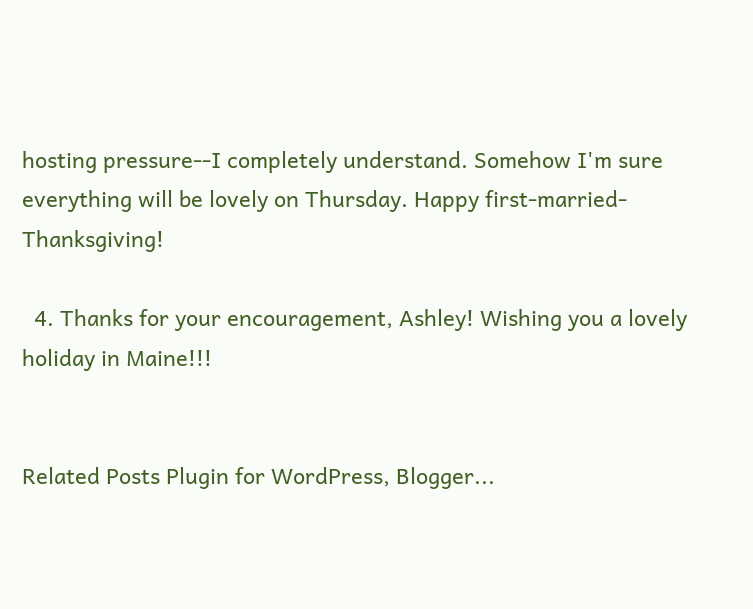hosting pressure--I completely understand. Somehow I'm sure everything will be lovely on Thursday. Happy first-married-Thanksgiving!

  4. Thanks for your encouragement, Ashley! Wishing you a lovely holiday in Maine!!!


Related Posts Plugin for WordPress, Blogger...